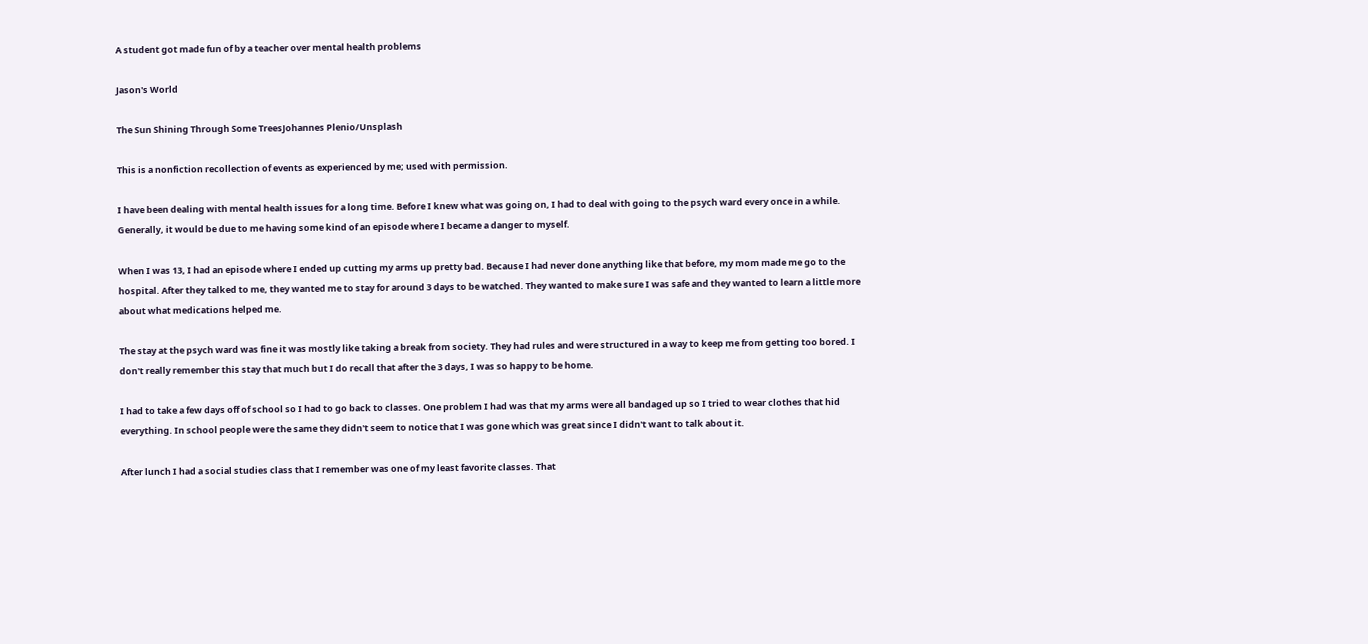A student got made fun of by a teacher over mental health problems

Jason's World

The Sun Shining Through Some TreesJohannes Plenio/Unsplash

This is a nonfiction recollection of events as experienced by me; used with permission.

I have been dealing with mental health issues for a long time. Before I knew what was going on, I had to deal with going to the psych ward every once in a while. Generally, it would be due to me having some kind of an episode where I became a danger to myself.

When I was 13, I had an episode where I ended up cutting my arms up pretty bad. Because I had never done anything like that before, my mom made me go to the hospital. After they talked to me, they wanted me to stay for around 3 days to be watched. They wanted to make sure I was safe and they wanted to learn a little more about what medications helped me.

The stay at the psych ward was fine it was mostly like taking a break from society. They had rules and were structured in a way to keep me from getting too bored. I don't really remember this stay that much but I do recall that after the 3 days, I was so happy to be home.

I had to take a few days off of school so I had to go back to classes. One problem I had was that my arms were all bandaged up so I tried to wear clothes that hid everything. In school people were the same they didn't seem to notice that I was gone which was great since I didn't want to talk about it.

After lunch I had a social studies class that I remember was one of my least favorite classes. That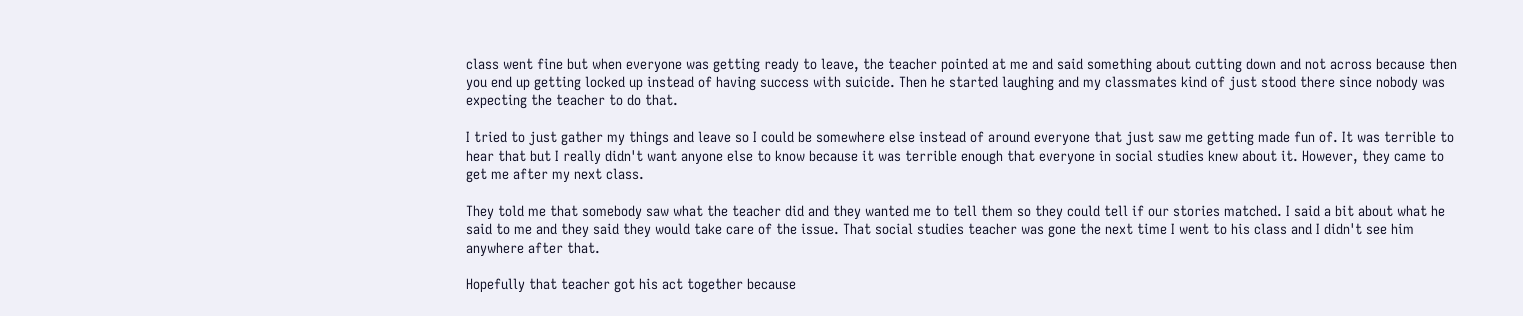class went fine but when everyone was getting ready to leave, the teacher pointed at me and said something about cutting down and not across because then you end up getting locked up instead of having success with suicide. Then he started laughing and my classmates kind of just stood there since nobody was expecting the teacher to do that.

I tried to just gather my things and leave so I could be somewhere else instead of around everyone that just saw me getting made fun of. It was terrible to hear that but I really didn't want anyone else to know because it was terrible enough that everyone in social studies knew about it. However, they came to get me after my next class.

They told me that somebody saw what the teacher did and they wanted me to tell them so they could tell if our stories matched. I said a bit about what he said to me and they said they would take care of the issue. That social studies teacher was gone the next time I went to his class and I didn't see him anywhere after that.

Hopefully that teacher got his act together because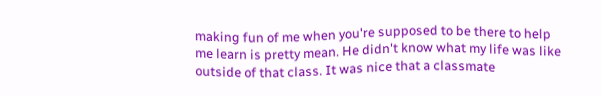making fun of me when you're supposed to be there to help me learn is pretty mean. He didn't know what my life was like outside of that class. It was nice that a classmate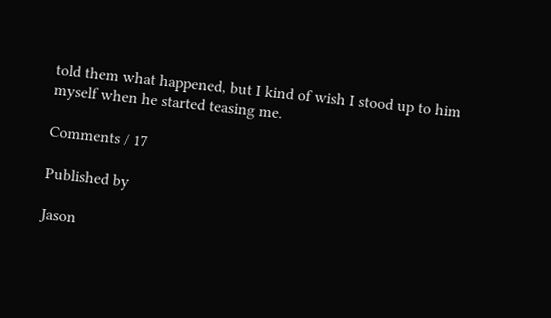told them what happened, but I kind of wish I stood up to him myself when he started teasing me.

Comments / 17

Published by

Jason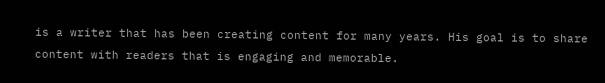is a writer that has been creating content for many years. His goal is to share content with readers that is engaging and memorable.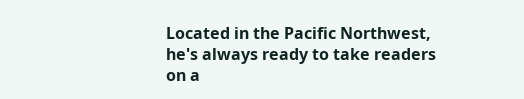Located in the Pacific Northwest, he's always ready to take readers on a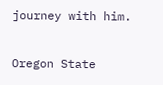journey with him.

Oregon State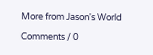More from Jason's World

Comments / 0